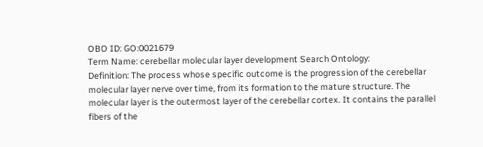OBO ID: GO:0021679
Term Name: cerebellar molecular layer development Search Ontology:
Definition: The process whose specific outcome is the progression of the cerebellar molecular layer nerve over time, from its formation to the mature structure. The molecular layer is the outermost layer of the cerebellar cortex. It contains the parallel fibers of the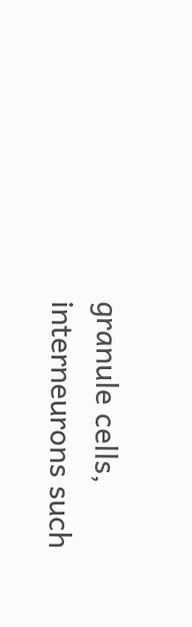granule cells, interneurons such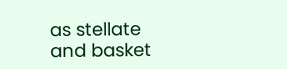as stellate and basket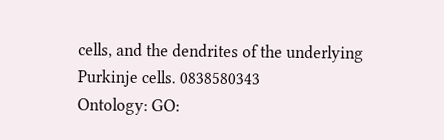cells, and the dendrites of the underlying Purkinje cells. 0838580343
Ontology: GO: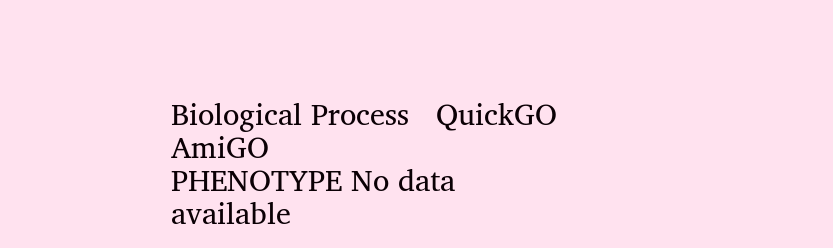Biological Process   QuickGO   AmiGO
PHENOTYPE No data available